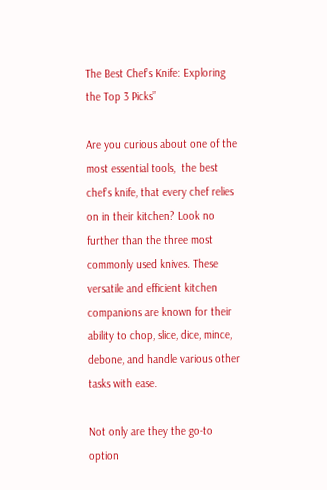The Best Chef’s Knife: Exploring the Top 3 Picks”

Are you curious about one of the most essential tools,  the best chef’s knife, that every chef relies on in their kitchen? Look no further than the three most commonly used knives. These versatile and efficient kitchen companions are known for their ability to chop, slice, dice, mince, debone, and handle various other tasks with ease.

Not only are they the go-to option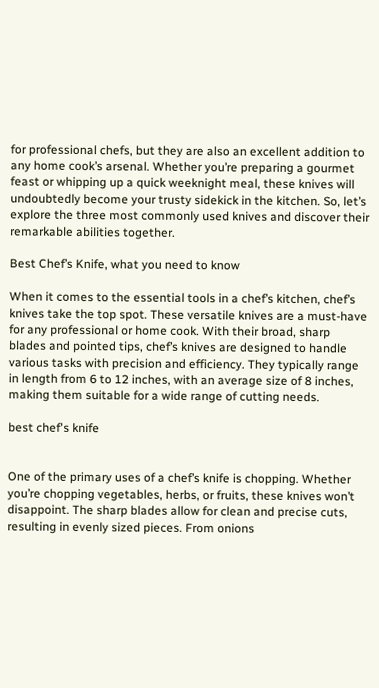for professional chefs, but they are also an excellent addition to any home cook’s arsenal. Whether you’re preparing a gourmet feast or whipping up a quick weeknight meal, these knives will undoubtedly become your trusty sidekick in the kitchen. So, let’s explore the three most commonly used knives and discover their remarkable abilities together.

Best Chef’s Knife, what you need to know

When it comes to the essential tools in a chef’s kitchen, chef’s knives take the top spot. These versatile knives are a must-have for any professional or home cook. With their broad, sharp blades and pointed tips, chef’s knives are designed to handle various tasks with precision and efficiency. They typically range in length from 6 to 12 inches, with an average size of 8 inches, making them suitable for a wide range of cutting needs.

best chef's knife


One of the primary uses of a chef’s knife is chopping. Whether you’re chopping vegetables, herbs, or fruits, these knives won’t disappoint. The sharp blades allow for clean and precise cuts, resulting in evenly sized pieces. From onions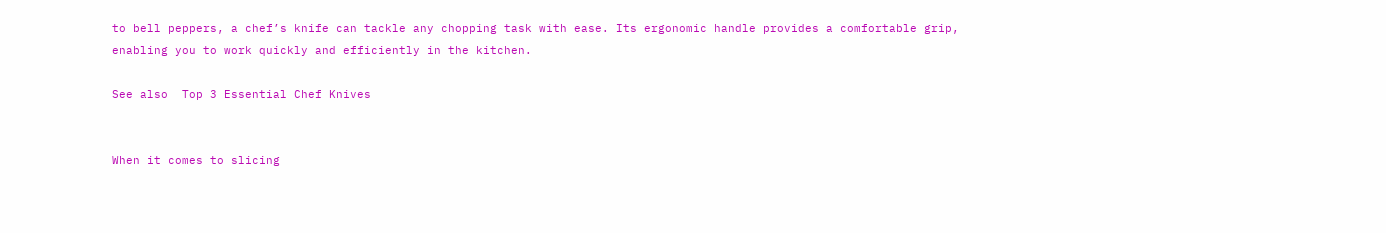to bell peppers, a chef’s knife can tackle any chopping task with ease. Its ergonomic handle provides a comfortable grip, enabling you to work quickly and efficiently in the kitchen.

See also  Top 3 Essential Chef Knives


When it comes to slicing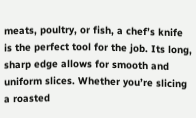meats, poultry, or fish, a chef’s knife is the perfect tool for the job. Its long, sharp edge allows for smooth and uniform slices. Whether you’re slicing a roasted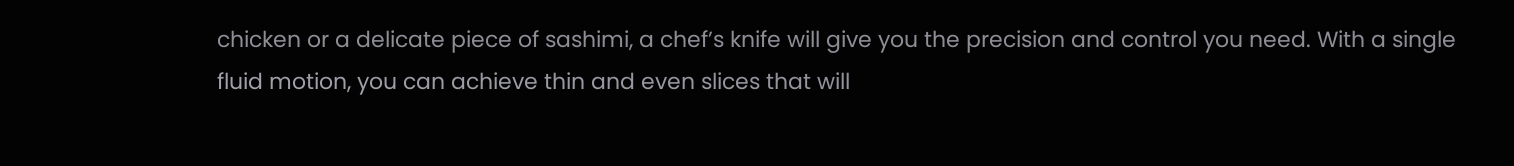chicken or a delicate piece of sashimi, a chef’s knife will give you the precision and control you need. With a single fluid motion, you can achieve thin and even slices that will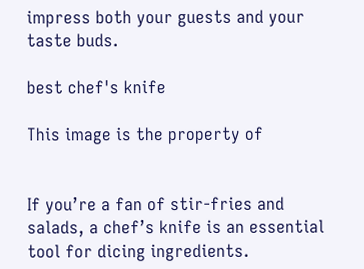impress both your guests and your taste buds.

best chef's knife

This image is the property of


If you’re a fan of stir-fries and salads, a chef’s knife is an essential tool for dicing ingredients.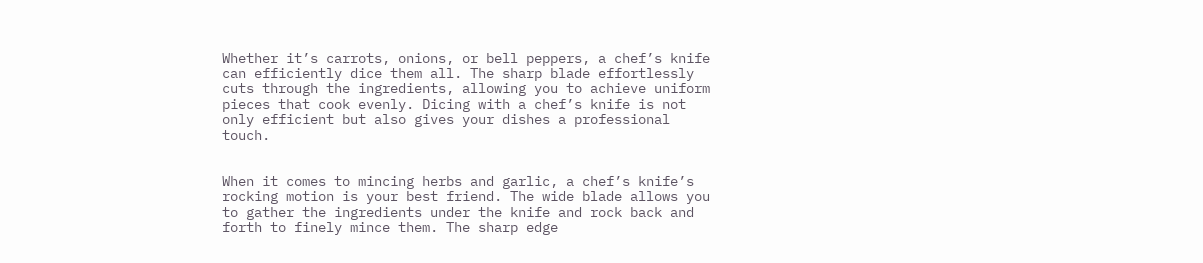Whether it’s carrots, onions, or bell peppers, a chef’s knife can efficiently dice them all. The sharp blade effortlessly cuts through the ingredients, allowing you to achieve uniform pieces that cook evenly. Dicing with a chef’s knife is not only efficient but also gives your dishes a professional touch.


When it comes to mincing herbs and garlic, a chef’s knife’s rocking motion is your best friend. The wide blade allows you to gather the ingredients under the knife and rock back and forth to finely mince them. The sharp edge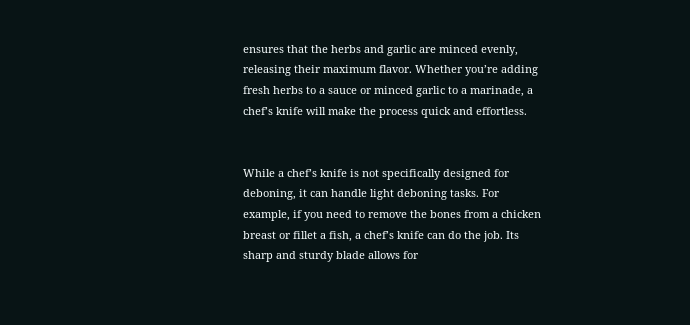ensures that the herbs and garlic are minced evenly, releasing their maximum flavor. Whether you’re adding fresh herbs to a sauce or minced garlic to a marinade, a chef’s knife will make the process quick and effortless.


While a chef’s knife is not specifically designed for deboning, it can handle light deboning tasks. For example, if you need to remove the bones from a chicken breast or fillet a fish, a chef’s knife can do the job. Its sharp and sturdy blade allows for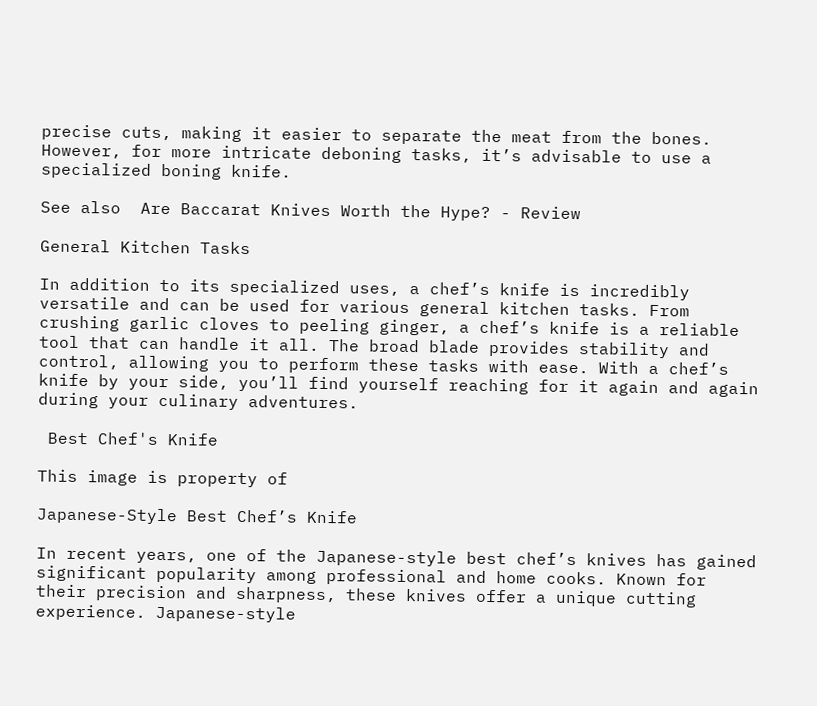precise cuts, making it easier to separate the meat from the bones. However, for more intricate deboning tasks, it’s advisable to use a specialized boning knife.

See also  Are Baccarat Knives Worth the Hype? - Review

General Kitchen Tasks

In addition to its specialized uses, a chef’s knife is incredibly versatile and can be used for various general kitchen tasks. From crushing garlic cloves to peeling ginger, a chef’s knife is a reliable tool that can handle it all. The broad blade provides stability and control, allowing you to perform these tasks with ease. With a chef’s knife by your side, you’ll find yourself reaching for it again and again during your culinary adventures.

 Best Chef's Knife

This image is property of

Japanese-Style Best Chef’s Knife

In recent years, one of the Japanese-style best chef’s knives has gained significant popularity among professional and home cooks. Known for their precision and sharpness, these knives offer a unique cutting experience. Japanese-style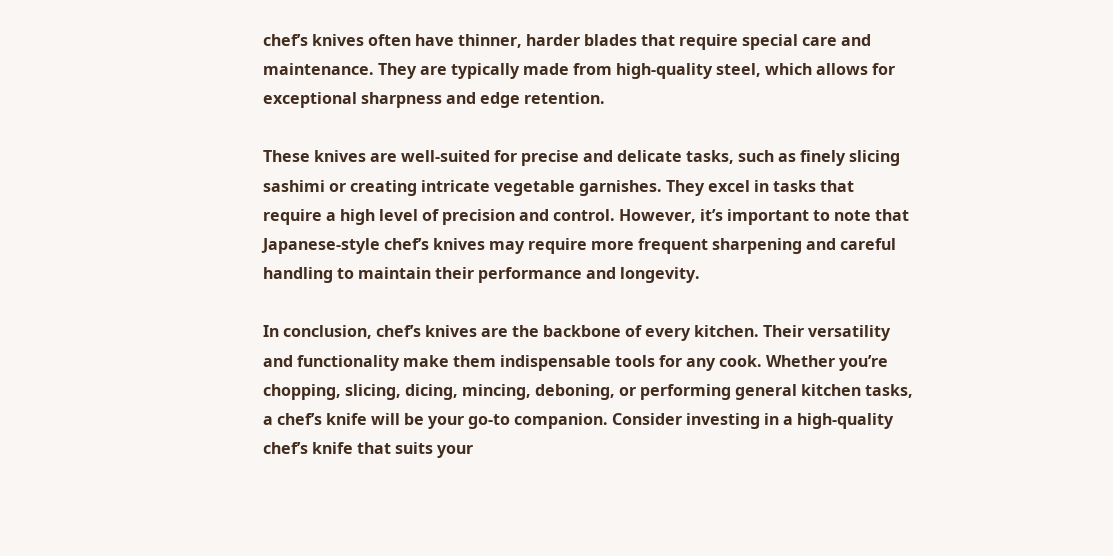chef’s knives often have thinner, harder blades that require special care and maintenance. They are typically made from high-quality steel, which allows for exceptional sharpness and edge retention.

These knives are well-suited for precise and delicate tasks, such as finely slicing sashimi or creating intricate vegetable garnishes. They excel in tasks that require a high level of precision and control. However, it’s important to note that Japanese-style chef’s knives may require more frequent sharpening and careful handling to maintain their performance and longevity.

In conclusion, chef’s knives are the backbone of every kitchen. Their versatility and functionality make them indispensable tools for any cook. Whether you’re chopping, slicing, dicing, mincing, deboning, or performing general kitchen tasks, a chef’s knife will be your go-to companion. Consider investing in a high-quality chef’s knife that suits your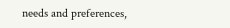needs and preferences,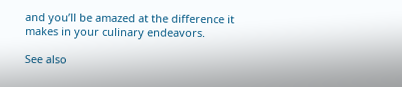and you’ll be amazed at the difference it makes in your culinary endeavors.

See also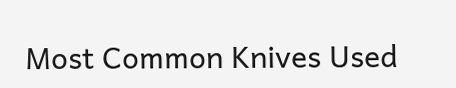Most Common Knives Used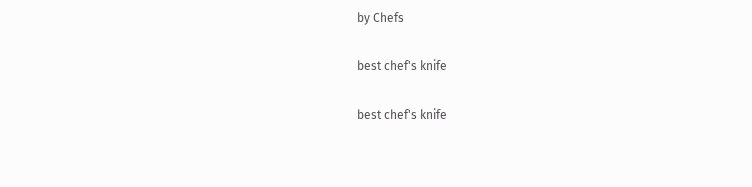by Chefs

best chef's knife

best chef's knife